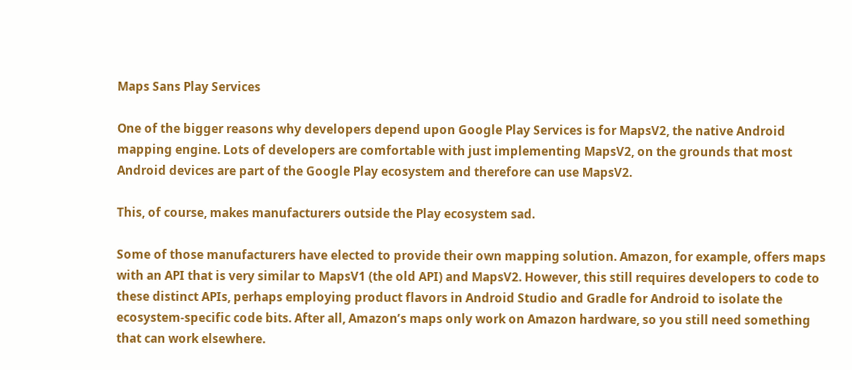Maps Sans Play Services

One of the bigger reasons why developers depend upon Google Play Services is for MapsV2, the native Android mapping engine. Lots of developers are comfortable with just implementing MapsV2, on the grounds that most Android devices are part of the Google Play ecosystem and therefore can use MapsV2.

This, of course, makes manufacturers outside the Play ecosystem sad.

Some of those manufacturers have elected to provide their own mapping solution. Amazon, for example, offers maps with an API that is very similar to MapsV1 (the old API) and MapsV2. However, this still requires developers to code to these distinct APIs, perhaps employing product flavors in Android Studio and Gradle for Android to isolate the ecosystem-specific code bits. After all, Amazon’s maps only work on Amazon hardware, so you still need something that can work elsewhere.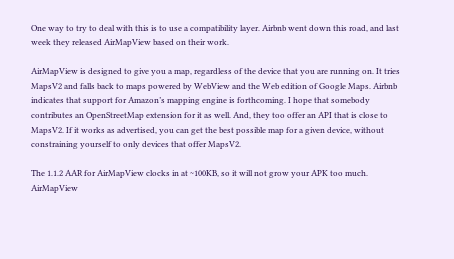One way to try to deal with this is to use a compatibility layer. Airbnb went down this road, and last week they released AirMapView based on their work.

AirMapView is designed to give you a map, regardless of the device that you are running on. It tries MapsV2 and falls back to maps powered by WebView and the Web edition of Google Maps. Airbnb indicates that support for Amazon’s mapping engine is forthcoming. I hope that somebody contributes an OpenStreetMap extension for it as well. And, they too offer an API that is close to MapsV2. If it works as advertised, you can get the best possible map for a given device, without constraining yourself to only devices that offer MapsV2.

The 1.1.2 AAR for AirMapView clocks in at ~100KB, so it will not grow your APK too much. AirMapView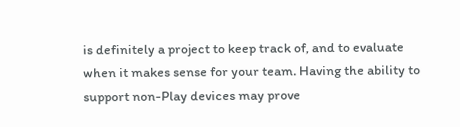is definitely a project to keep track of, and to evaluate when it makes sense for your team. Having the ability to support non-Play devices may prove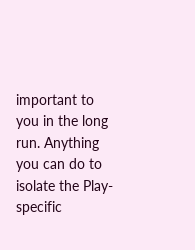important to you in the long run. Anything you can do to isolate the Play-specific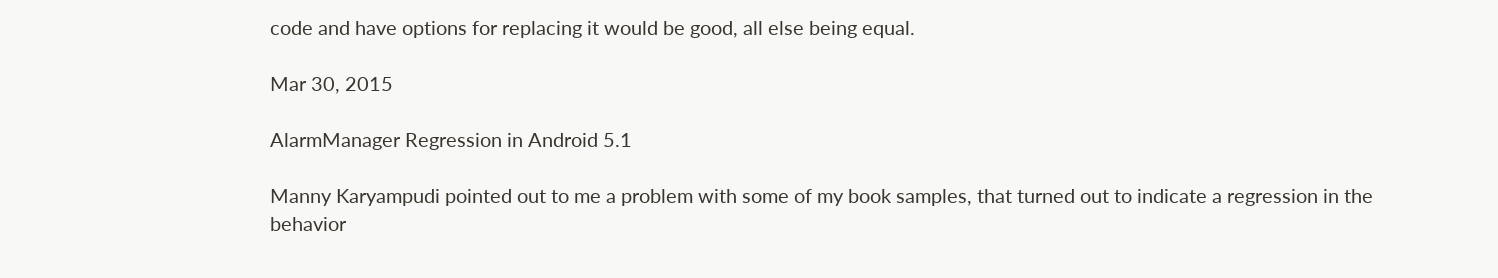code and have options for replacing it would be good, all else being equal.

Mar 30, 2015

AlarmManager Regression in Android 5.1

Manny Karyampudi pointed out to me a problem with some of my book samples, that turned out to indicate a regression in the behavior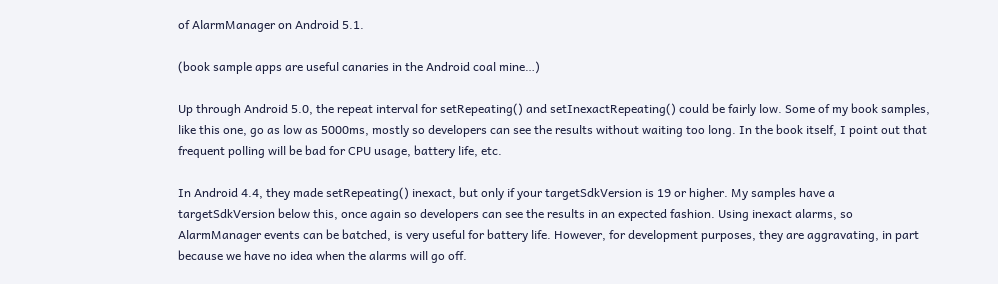of AlarmManager on Android 5.1.

(book sample apps are useful canaries in the Android coal mine…)

Up through Android 5.0, the repeat interval for setRepeating() and setInexactRepeating() could be fairly low. Some of my book samples, like this one, go as low as 5000ms, mostly so developers can see the results without waiting too long. In the book itself, I point out that frequent polling will be bad for CPU usage, battery life, etc.

In Android 4.4, they made setRepeating() inexact, but only if your targetSdkVersion is 19 or higher. My samples have a targetSdkVersion below this, once again so developers can see the results in an expected fashion. Using inexact alarms, so AlarmManager events can be batched, is very useful for battery life. However, for development purposes, they are aggravating, in part because we have no idea when the alarms will go off.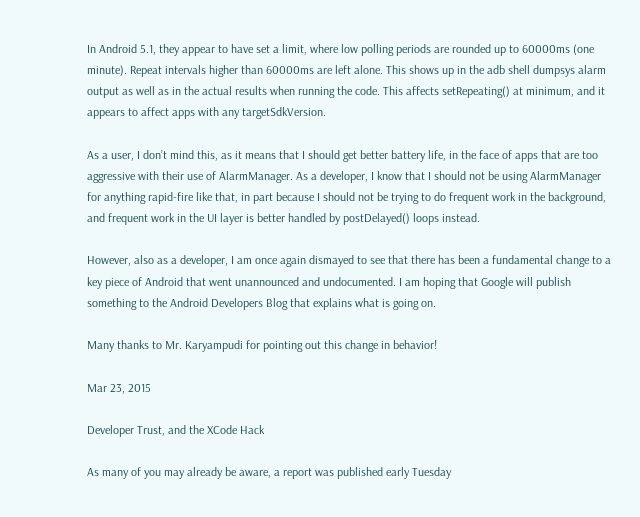In Android 5.1, they appear to have set a limit, where low polling periods are rounded up to 60000ms (one minute). Repeat intervals higher than 60000ms are left alone. This shows up in the adb shell dumpsys alarm output as well as in the actual results when running the code. This affects setRepeating() at minimum, and it appears to affect apps with any targetSdkVersion.

As a user, I don’t mind this, as it means that I should get better battery life, in the face of apps that are too aggressive with their use of AlarmManager. As a developer, I know that I should not be using AlarmManager for anything rapid-fire like that, in part because I should not be trying to do frequent work in the background, and frequent work in the UI layer is better handled by postDelayed() loops instead.

However, also as a developer, I am once again dismayed to see that there has been a fundamental change to a key piece of Android that went unannounced and undocumented. I am hoping that Google will publish something to the Android Developers Blog that explains what is going on.

Many thanks to Mr. Karyampudi for pointing out this change in behavior!

Mar 23, 2015

Developer Trust, and the XCode Hack

As many of you may already be aware, a report was published early Tuesday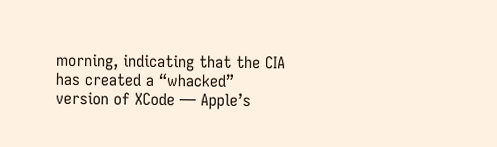morning, indicating that the CIA has created a “whacked” version of XCode — Apple’s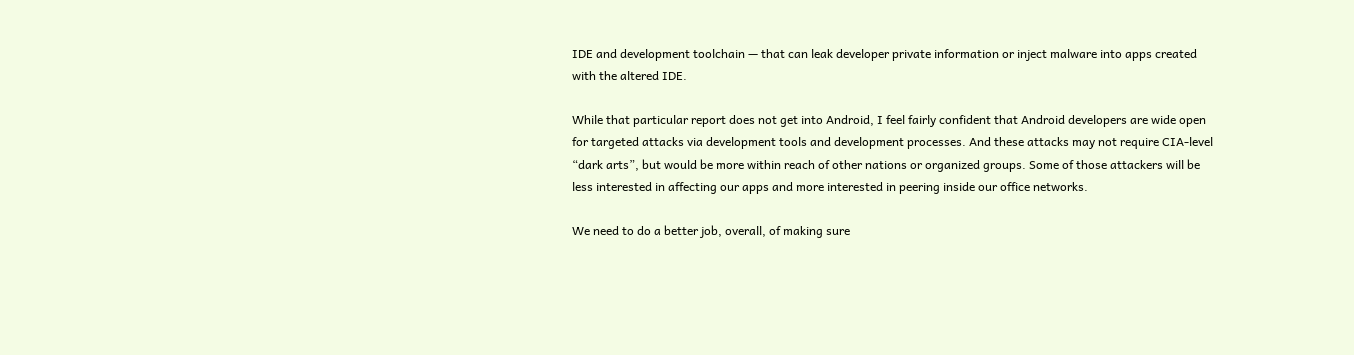IDE and development toolchain — that can leak developer private information or inject malware into apps created with the altered IDE.

While that particular report does not get into Android, I feel fairly confident that Android developers are wide open for targeted attacks via development tools and development processes. And these attacks may not require CIA-level “dark arts”, but would be more within reach of other nations or organized groups. Some of those attackers will be less interested in affecting our apps and more interested in peering inside our office networks.

We need to do a better job, overall, of making sure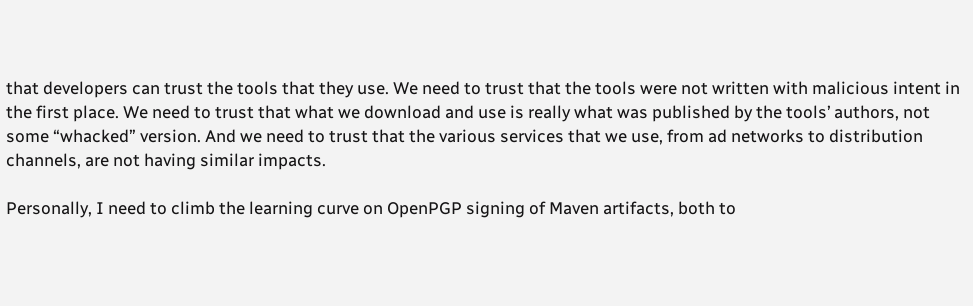that developers can trust the tools that they use. We need to trust that the tools were not written with malicious intent in the first place. We need to trust that what we download and use is really what was published by the tools’ authors, not some “whacked” version. And we need to trust that the various services that we use, from ad networks to distribution channels, are not having similar impacts.

Personally, I need to climb the learning curve on OpenPGP signing of Maven artifacts, both to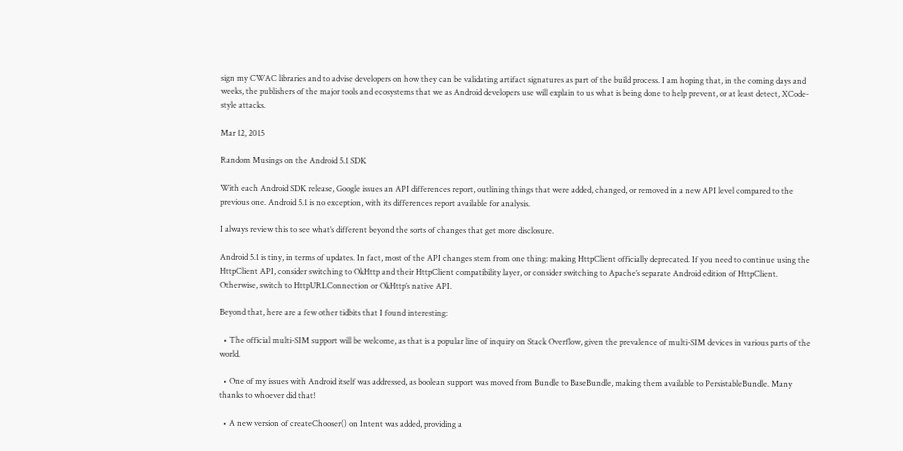sign my CWAC libraries and to advise developers on how they can be validating artifact signatures as part of the build process. I am hoping that, in the coming days and weeks, the publishers of the major tools and ecosystems that we as Android developers use will explain to us what is being done to help prevent, or at least detect, XCode-style attacks.

Mar 12, 2015

Random Musings on the Android 5.1 SDK

With each Android SDK release, Google issues an API differences report, outlining things that were added, changed, or removed in a new API level compared to the previous one. Android 5.1 is no exception, with its differences report available for analysis.

I always review this to see what’s different beyond the sorts of changes that get more disclosure.

Android 5.1 is tiny, in terms of updates. In fact, most of the API changes stem from one thing: making HttpClient officially deprecated. If you need to continue using the HttpClient API, consider switching to OkHttp and their HttpClient compatibility layer, or consider switching to Apache’s separate Android edition of HttpClient. Otherwise, switch to HttpURLConnection or OkHttp’s native API.

Beyond that, here are a few other tidbits that I found interesting:

  • The official multi-SIM support will be welcome, as that is a popular line of inquiry on Stack Overflow, given the prevalence of multi-SIM devices in various parts of the world.

  • One of my issues with Android itself was addressed, as boolean support was moved from Bundle to BaseBundle, making them available to PersistableBundle. Many thanks to whoever did that!

  • A new version of createChooser() on Intent was added, providing a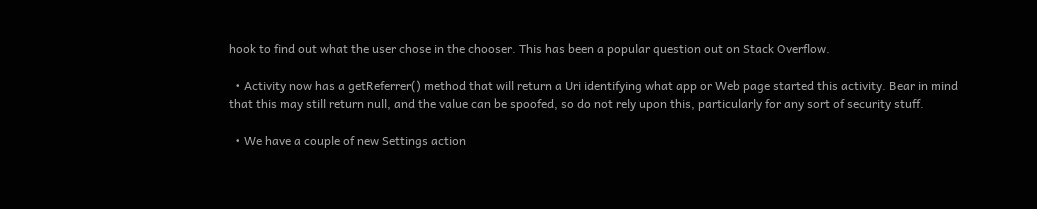hook to find out what the user chose in the chooser. This has been a popular question out on Stack Overflow.

  • Activity now has a getReferrer() method that will return a Uri identifying what app or Web page started this activity. Bear in mind that this may still return null, and the value can be spoofed, so do not rely upon this, particularly for any sort of security stuff.

  • We have a couple of new Settings action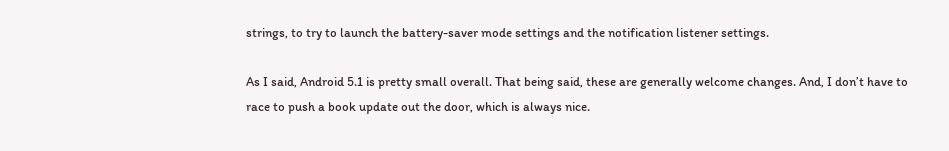strings, to try to launch the battery-saver mode settings and the notification listener settings.

As I said, Android 5.1 is pretty small overall. That being said, these are generally welcome changes. And, I don’t have to race to push a book update out the door, which is always nice.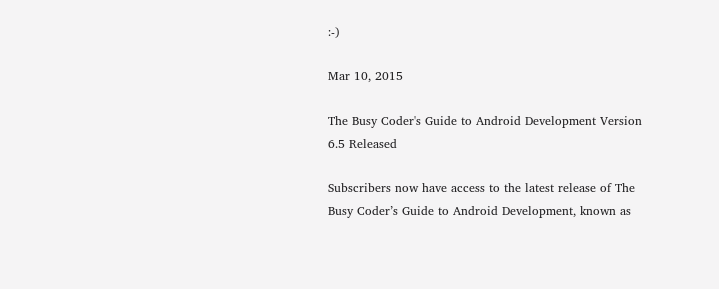:-)

Mar 10, 2015

The Busy Coder's Guide to Android Development Version 6.5 Released

Subscribers now have access to the latest release of The Busy Coder’s Guide to Android Development, known as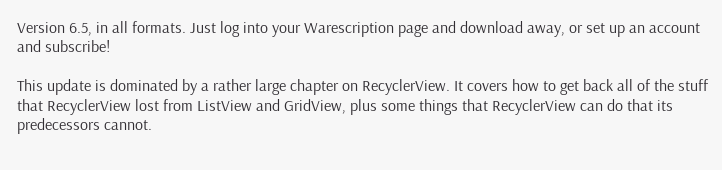Version 6.5, in all formats. Just log into your Warescription page and download away, or set up an account and subscribe!

This update is dominated by a rather large chapter on RecyclerView. It covers how to get back all of the stuff that RecyclerView lost from ListView and GridView, plus some things that RecyclerView can do that its predecessors cannot.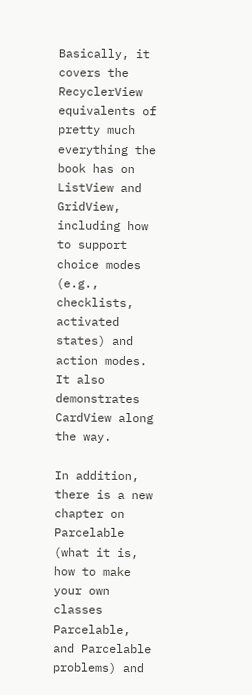Basically, it covers the RecyclerView equivalents of pretty much everything the book has on ListView and GridView, including how to support choice modes (e.g., checklists, activated states) and action modes. It also demonstrates CardView along the way.

In addition, there is a new chapter on Parcelable (what it is, how to make your own classes Parcelable, and Parcelable problems) and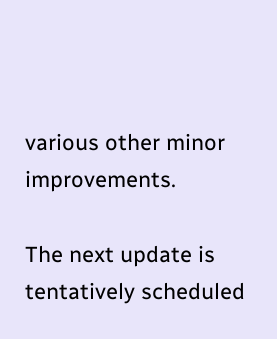various other minor improvements.

The next update is tentatively scheduled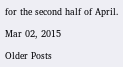for the second half of April.

Mar 02, 2015

Older Posts